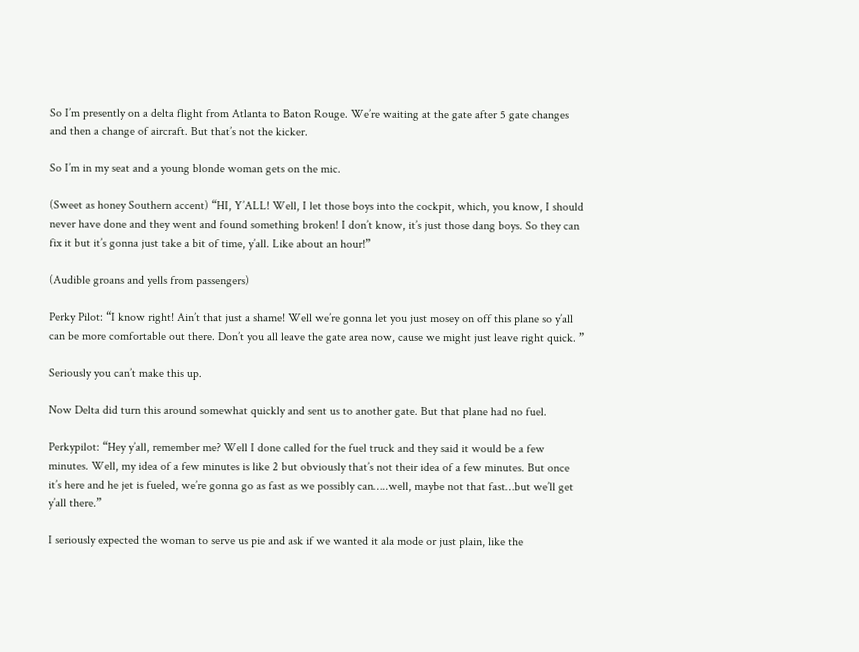So I’m presently on a delta flight from Atlanta to Baton Rouge. We’re waiting at the gate after 5 gate changes and then a change of aircraft. But that’s not the kicker.

So I’m in my seat and a young blonde woman gets on the mic.

(Sweet as honey Southern accent) “HI, Y’ALL! Well, I let those boys into the cockpit, which, you know, I should never have done and they went and found something broken! I don’t know, it’s just those dang boys. So they can fix it but it’s gonna just take a bit of time, y’all. Like about an hour!”

(Audible groans and yells from passengers)

Perky Pilot: “I know right! Ain’t that just a shame! Well we’re gonna let you just mosey on off this plane so y’all can be more comfortable out there. Don’t you all leave the gate area now, cause we might just leave right quick. ”

Seriously you can’t make this up.

Now Delta did turn this around somewhat quickly and sent us to another gate. But that plane had no fuel.

Perkypilot: “Hey y’all, remember me? Well I done called for the fuel truck and they said it would be a few minutes. Well, my idea of a few minutes is like 2 but obviously that’s not their idea of a few minutes. But once it’s here and he jet is fueled, we’re gonna go as fast as we possibly can…..well, maybe not that fast…but we’ll get y’all there.”

I seriously expected the woman to serve us pie and ask if we wanted it ala mode or just plain, like the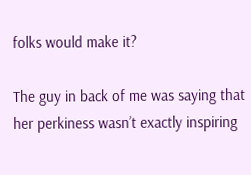folks would make it?

The guy in back of me was saying that her perkiness wasn’t exactly inspiring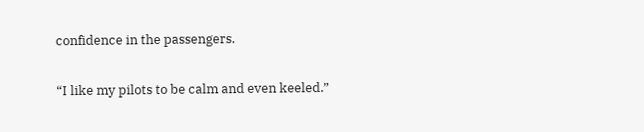confidence in the passengers.

“I like my pilots to be calm and even keeled.”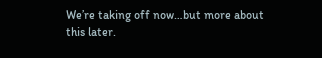We’re taking off now…but more about this later.